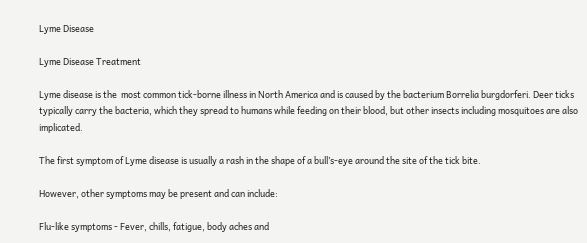Lyme Disease

Lyme Disease Treatment

Lyme disease is the  most common tick-borne illness in North America and is caused by the bacterium Borrelia burgdorferi. Deer ticks typically carry the bacteria, which they spread to humans while feeding on their blood, but other insects including mosquitoes are also implicated.

The first symptom of Lyme disease is usually a rash in the shape of a bull’s-eye around the site of the tick bite.

However, other symptoms may be present and can include:

Flu-like symptoms - Fever, chills, fatigue, body aches and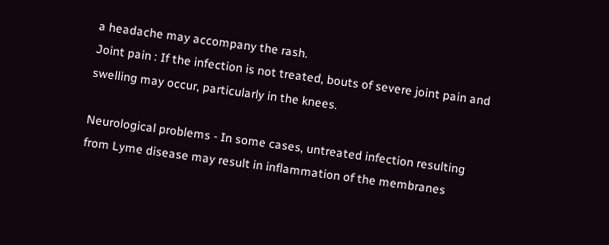a headache may accompany the rash.
Joint pain : If the infection is not treated, bouts of severe joint pain and swelling may occur, particularly in the knees.

Neurological problems - In some cases, untreated infection resulting from Lyme disease may result in inflammation of the membranes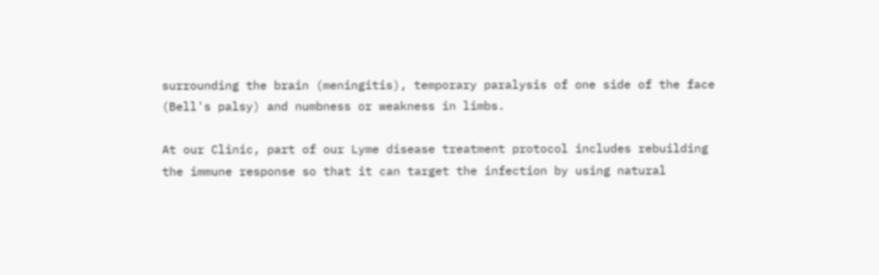surrounding the brain (meningitis), temporary paralysis of one side of the face (Bell's palsy) and numbness or weakness in limbs.

At our Clinic, part of our Lyme disease treatment protocol includes rebuilding the immune response so that it can target the infection by using natural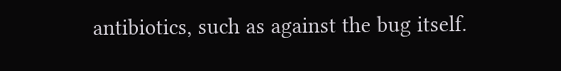antibiotics, such as against the bug itself.